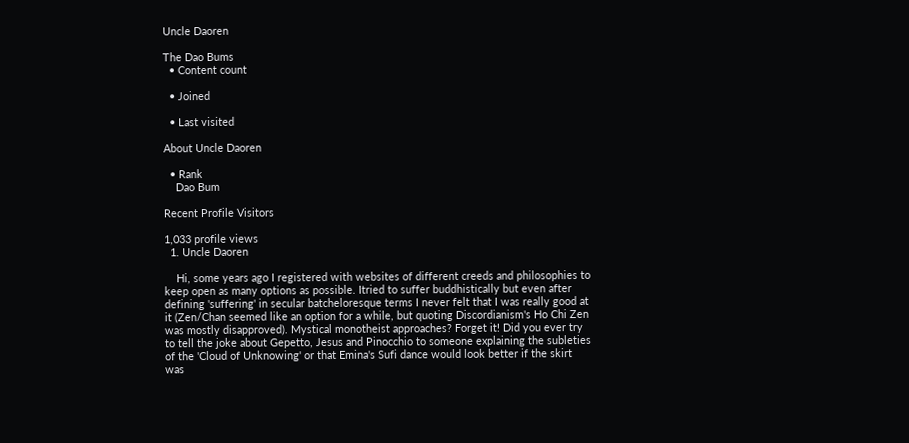Uncle Daoren

The Dao Bums
  • Content count

  • Joined

  • Last visited

About Uncle Daoren

  • Rank
    Dao Bum

Recent Profile Visitors

1,033 profile views
  1. Uncle Daoren

    Hi, some years ago I registered with websites of different creeds and philosophies to keep open as many options as possible. Itried to suffer buddhistically but even after defining 'suffering' in secular batcheloresque terms I never felt that I was really good at it (Zen/Chan seemed like an option for a while, but quoting Discordianism's Ho Chi Zen was mostly disapproved). Mystical monotheist approaches? Forget it! Did you ever try to tell the joke about Gepetto, Jesus and Pinocchio to someone explaining the subleties of the 'Cloud of Unknowing' or that Emina's Sufi dance would look better if the skirt was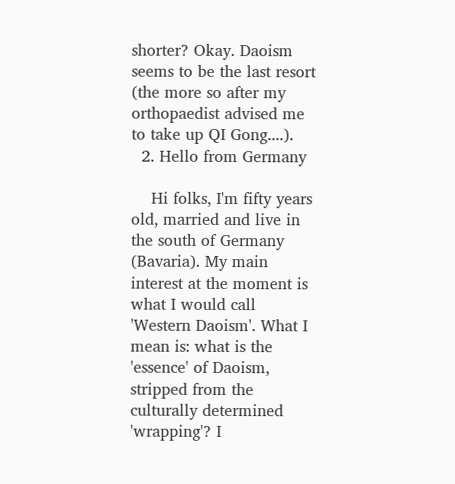shorter? Okay. Daoism seems to be the last resort (the more so after my orthopaedist advised me to take up QI Gong....).
  2. Hello from Germany

    Hi folks, I'm fifty years old, married and live in the south of Germany (Bavaria). My main interest at the moment is what I would call 'Western Daoism'. What I mean is: what is the 'essence' of Daoism, stripped from the culturally determined 'wrapping'? I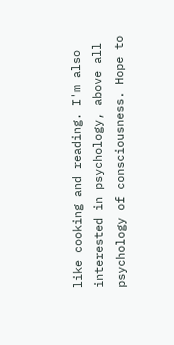like cooking and reading. I'm also interested in psychology, above all psychology of consciousness. Hope to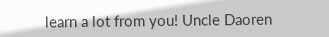learn a lot from you! Uncle Daoren